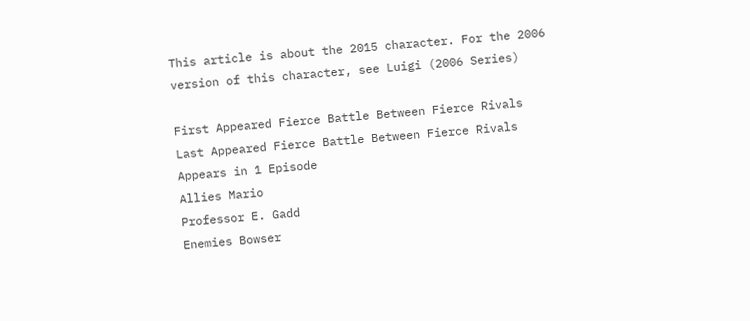This article is about the 2015 character. For the 2006 version of this character, see Luigi (2006 Series)

First Appeared Fierce Battle Between Fierce Rivals
Last Appeared Fierce Battle Between Fierce Rivals
Appears in 1 Episode
Allies Mario
Professor E. Gadd
Enemies Bowser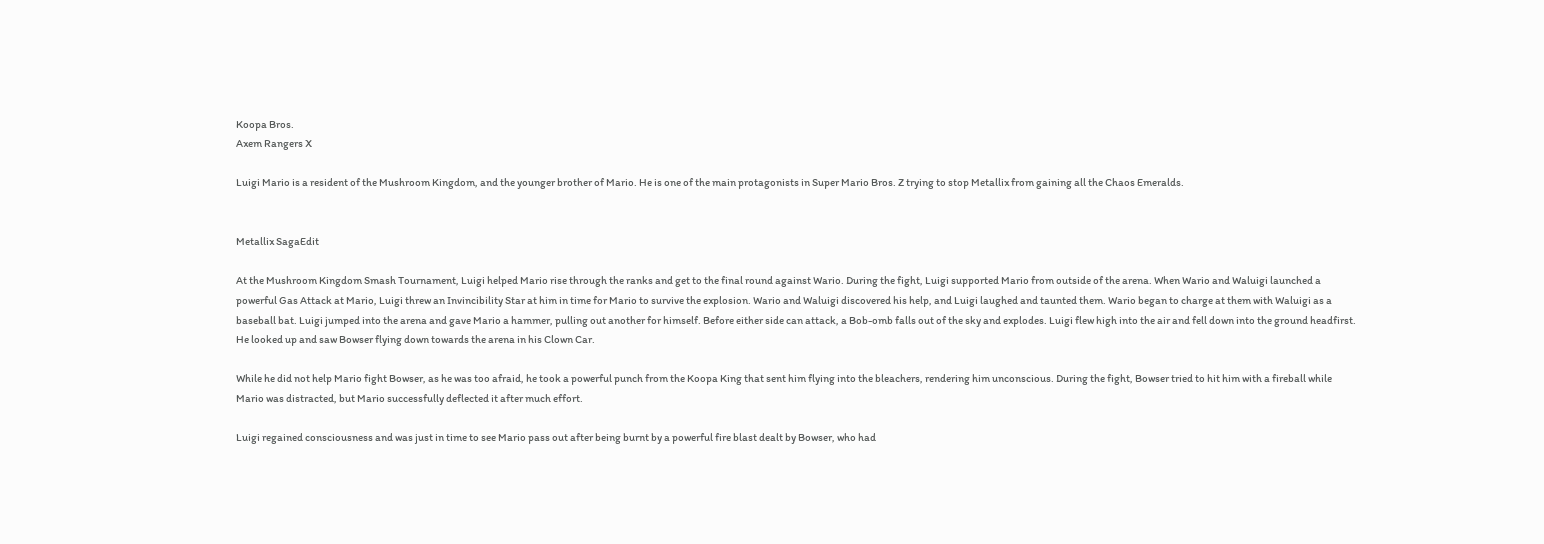Koopa Bros.
Axem Rangers X

Luigi Mario is a resident of the Mushroom Kingdom, and the younger brother of Mario. He is one of the main protagonists in Super Mario Bros. Z trying to stop Metallix from gaining all the Chaos Emeralds.


Metallix SagaEdit

At the Mushroom Kingdom Smash Tournament, Luigi helped Mario rise through the ranks and get to the final round against Wario. During the fight, Luigi supported Mario from outside of the arena. When Wario and Waluigi launched a powerful Gas Attack at Mario, Luigi threw an Invincibility Star at him in time for Mario to survive the explosion. Wario and Waluigi discovered his help, and Luigi laughed and taunted them. Wario began to charge at them with Waluigi as a baseball bat. Luigi jumped into the arena and gave Mario a hammer, pulling out another for himself. Before either side can attack, a Bob-omb falls out of the sky and explodes. Luigi flew high into the air and fell down into the ground headfirst. He looked up and saw Bowser flying down towards the arena in his Clown Car.

While he did not help Mario fight Bowser, as he was too afraid, he took a powerful punch from the Koopa King that sent him flying into the bleachers, rendering him unconscious. During the fight, Bowser tried to hit him with a fireball while Mario was distracted, but Mario successfully deflected it after much effort.

Luigi regained consciousness and was just in time to see Mario pass out after being burnt by a powerful fire blast dealt by Bowser, who had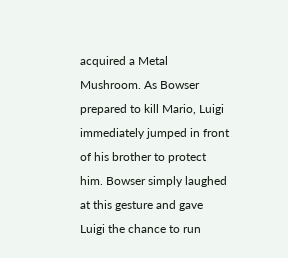acquired a Metal Mushroom. As Bowser prepared to kill Mario, Luigi immediately jumped in front of his brother to protect him. Bowser simply laughed at this gesture and gave Luigi the chance to run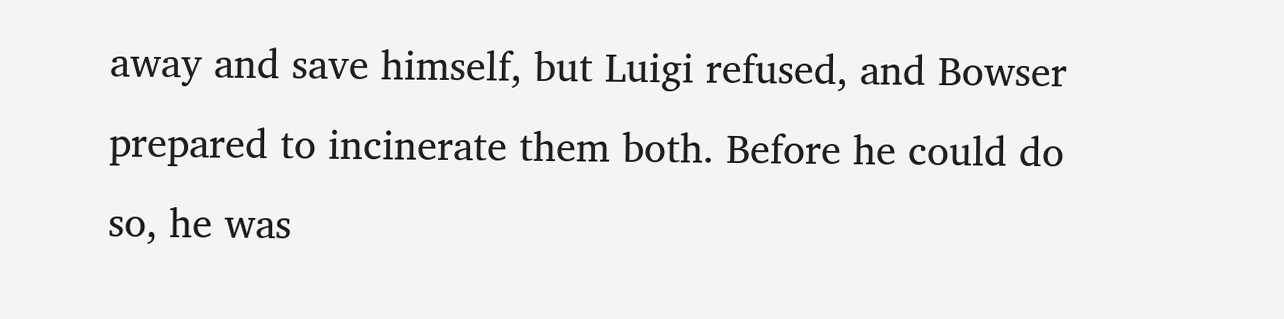away and save himself, but Luigi refused, and Bowser prepared to incinerate them both. Before he could do so, he was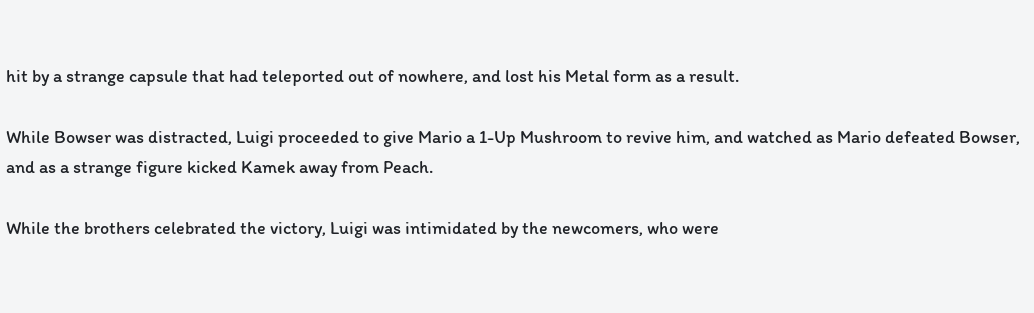hit by a strange capsule that had teleported out of nowhere, and lost his Metal form as a result.

While Bowser was distracted, Luigi proceeded to give Mario a 1-Up Mushroom to revive him, and watched as Mario defeated Bowser, and as a strange figure kicked Kamek away from Peach.

While the brothers celebrated the victory, Luigi was intimidated by the newcomers, who were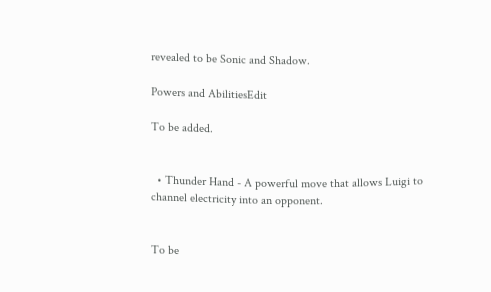revealed to be Sonic and Shadow.

Powers and AbilitiesEdit

To be added.


  • Thunder Hand - A powerful move that allows Luigi to channel electricity into an opponent.


To be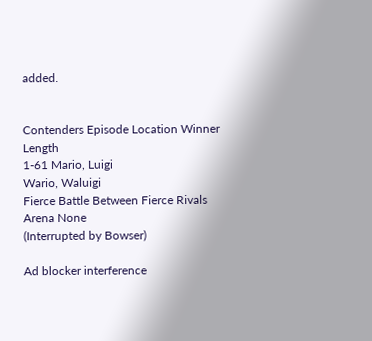added.


Contenders Episode Location Winner Length
1-61 Mario, Luigi
Wario, Waluigi
Fierce Battle Between Fierce Rivals Arena None
(Interrupted by Bowser)

Ad blocker interference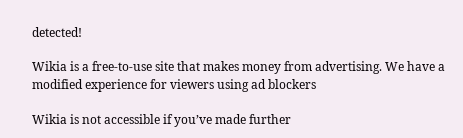detected!

Wikia is a free-to-use site that makes money from advertising. We have a modified experience for viewers using ad blockers

Wikia is not accessible if you’ve made further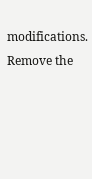modifications. Remove the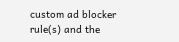custom ad blocker rule(s) and the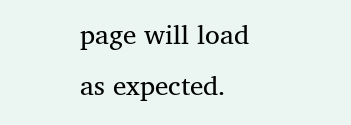page will load as expected.